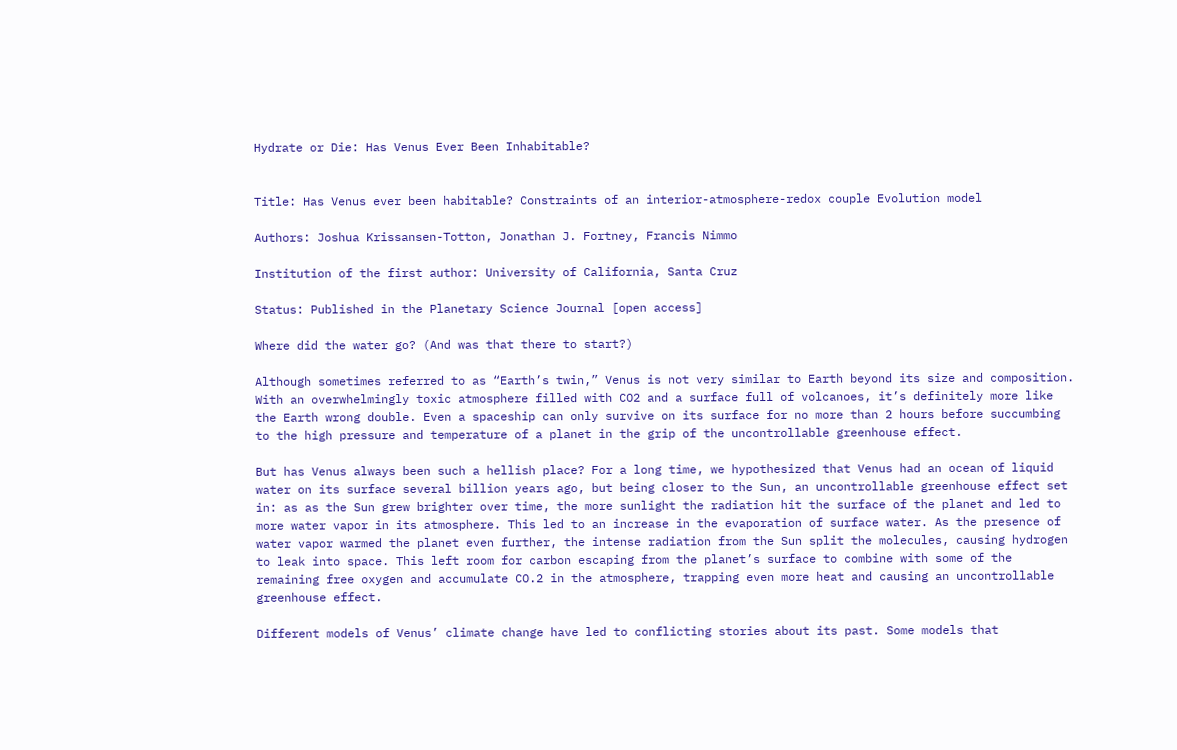Hydrate or Die: Has Venus Ever Been Inhabitable?


Title: Has Venus ever been habitable? Constraints of an interior-atmosphere-redox couple Evolution model

Authors: Joshua Krissansen-Totton, Jonathan J. Fortney, Francis Nimmo

Institution of the first author: University of California, Santa Cruz

Status: Published in the Planetary Science Journal [open access]

Where did the water go? (And was that there to start?)

Although sometimes referred to as “Earth’s twin,” Venus is not very similar to Earth beyond its size and composition. With an overwhelmingly toxic atmosphere filled with CO2 and a surface full of volcanoes, it’s definitely more like the Earth wrong double. Even a spaceship can only survive on its surface for no more than 2 hours before succumbing to the high pressure and temperature of a planet in the grip of the uncontrollable greenhouse effect.

But has Venus always been such a hellish place? For a long time, we hypothesized that Venus had an ocean of liquid water on its surface several billion years ago, but being closer to the Sun, an uncontrollable greenhouse effect set in: as as the Sun grew brighter over time, the more sunlight the radiation hit the surface of the planet and led to more water vapor in its atmosphere. This led to an increase in the evaporation of surface water. As the presence of water vapor warmed the planet even further, the intense radiation from the Sun split the molecules, causing hydrogen to leak into space. This left room for carbon escaping from the planet’s surface to combine with some of the remaining free oxygen and accumulate CO.2 in the atmosphere, trapping even more heat and causing an uncontrollable greenhouse effect.

Different models of Venus’ climate change have led to conflicting stories about its past. Some models that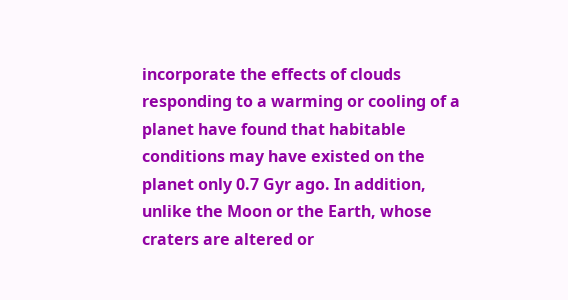incorporate the effects of clouds responding to a warming or cooling of a planet have found that habitable conditions may have existed on the planet only 0.7 Gyr ago. In addition, unlike the Moon or the Earth, whose craters are altered or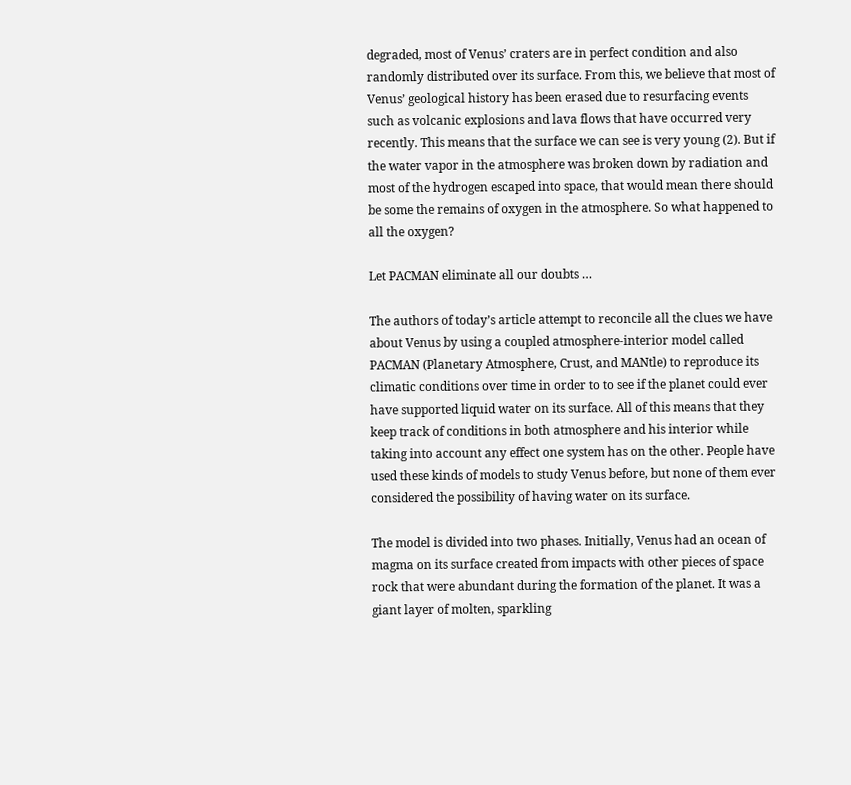degraded, most of Venus’ craters are in perfect condition and also randomly distributed over its surface. From this, we believe that most of Venus’ geological history has been erased due to resurfacing events such as volcanic explosions and lava flows that have occurred very recently. This means that the surface we can see is very young (2). But if the water vapor in the atmosphere was broken down by radiation and most of the hydrogen escaped into space, that would mean there should be some the remains of oxygen in the atmosphere. So what happened to all the oxygen?

Let PACMAN eliminate all our doubts …

The authors of today’s article attempt to reconcile all the clues we have about Venus by using a coupled atmosphere-interior model called PACMAN (Planetary Atmosphere, Crust, and MANtle) to reproduce its climatic conditions over time in order to to see if the planet could ever have supported liquid water on its surface. All of this means that they keep track of conditions in both atmosphere and his interior while taking into account any effect one system has on the other. People have used these kinds of models to study Venus before, but none of them ever considered the possibility of having water on its surface.

The model is divided into two phases. Initially, Venus had an ocean of magma on its surface created from impacts with other pieces of space rock that were abundant during the formation of the planet. It was a giant layer of molten, sparkling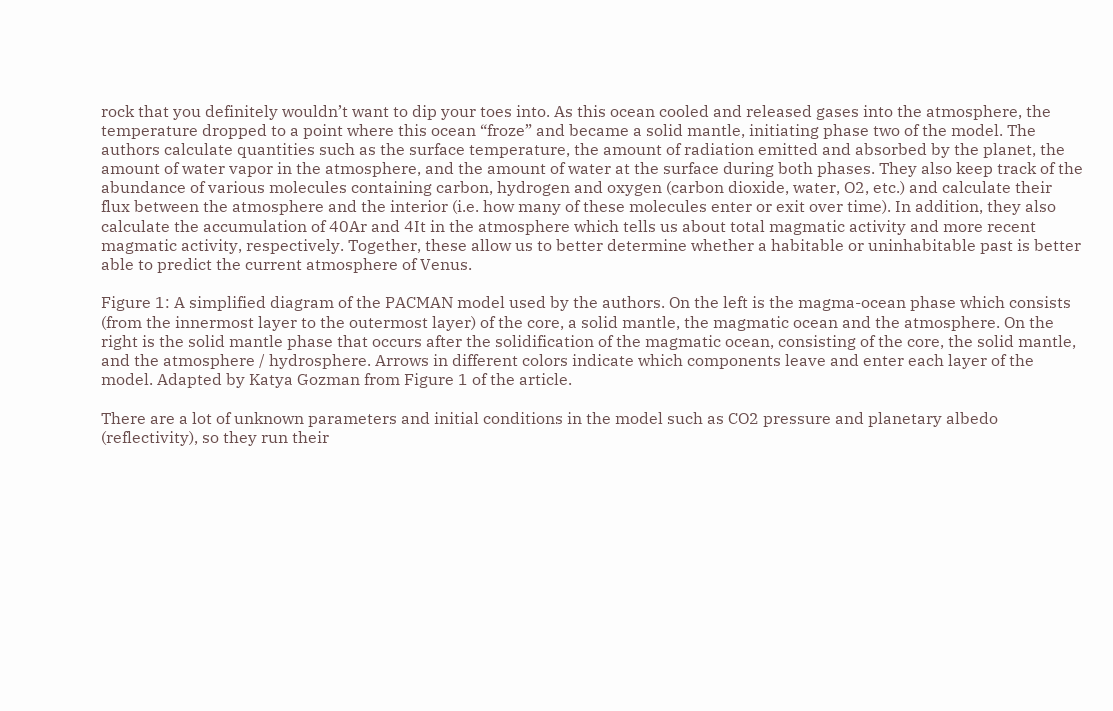rock that you definitely wouldn’t want to dip your toes into. As this ocean cooled and released gases into the atmosphere, the temperature dropped to a point where this ocean “froze” and became a solid mantle, initiating phase two of the model. The authors calculate quantities such as the surface temperature, the amount of radiation emitted and absorbed by the planet, the amount of water vapor in the atmosphere, and the amount of water at the surface during both phases. They also keep track of the abundance of various molecules containing carbon, hydrogen and oxygen (carbon dioxide, water, O2, etc.) and calculate their flux between the atmosphere and the interior (i.e. how many of these molecules enter or exit over time). In addition, they also calculate the accumulation of 40Ar and 4It in the atmosphere which tells us about total magmatic activity and more recent magmatic activity, respectively. Together, these allow us to better determine whether a habitable or uninhabitable past is better able to predict the current atmosphere of Venus.

Figure 1: A simplified diagram of the PACMAN model used by the authors. On the left is the magma-ocean phase which consists (from the innermost layer to the outermost layer) of the core, a solid mantle, the magmatic ocean and the atmosphere. On the right is the solid mantle phase that occurs after the solidification of the magmatic ocean, consisting of the core, the solid mantle, and the atmosphere / hydrosphere. Arrows in different colors indicate which components leave and enter each layer of the model. Adapted by Katya Gozman from Figure 1 of the article.

There are a lot of unknown parameters and initial conditions in the model such as CO2 pressure and planetary albedo (reflectivity), so they run their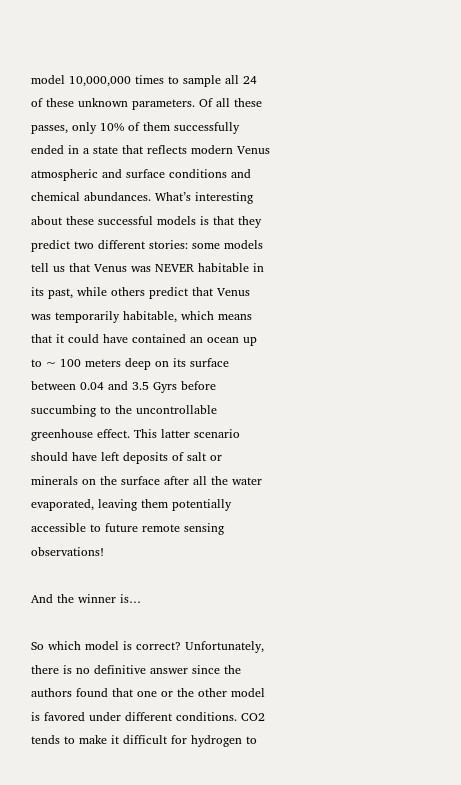model 10,000,000 times to sample all 24 of these unknown parameters. Of all these passes, only 10% of them successfully ended in a state that reflects modern Venus atmospheric and surface conditions and chemical abundances. What’s interesting about these successful models is that they predict two different stories: some models tell us that Venus was NEVER habitable in its past, while others predict that Venus was temporarily habitable, which means that it could have contained an ocean up to ~ 100 meters deep on its surface between 0.04 and 3.5 Gyrs before succumbing to the uncontrollable greenhouse effect. This latter scenario should have left deposits of salt or minerals on the surface after all the water evaporated, leaving them potentially accessible to future remote sensing observations!

And the winner is…

So which model is correct? Unfortunately, there is no definitive answer since the authors found that one or the other model is favored under different conditions. CO2 tends to make it difficult for hydrogen to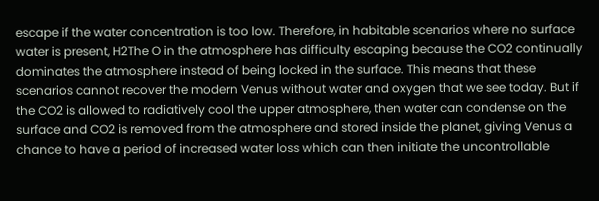escape if the water concentration is too low. Therefore, in habitable scenarios where no surface water is present, H2The O in the atmosphere has difficulty escaping because the CO2 continually dominates the atmosphere instead of being locked in the surface. This means that these scenarios cannot recover the modern Venus without water and oxygen that we see today. But if the CO2 is allowed to radiatively cool the upper atmosphere, then water can condense on the surface and CO2 is removed from the atmosphere and stored inside the planet, giving Venus a chance to have a period of increased water loss which can then initiate the uncontrollable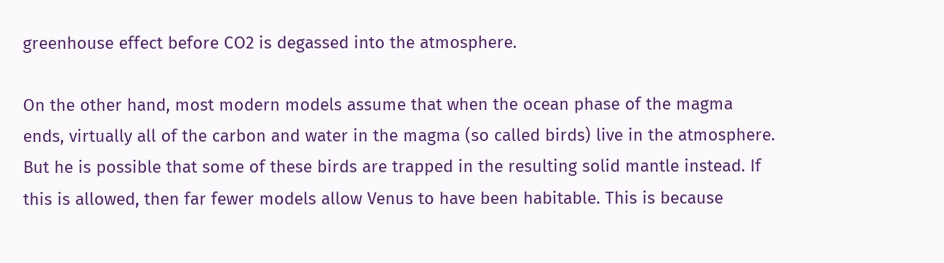greenhouse effect before CO2 is degassed into the atmosphere.

On the other hand, most modern models assume that when the ocean phase of the magma ends, virtually all of the carbon and water in the magma (so called birds) live in the atmosphere. But he is possible that some of these birds are trapped in the resulting solid mantle instead. If this is allowed, then far fewer models allow Venus to have been habitable. This is because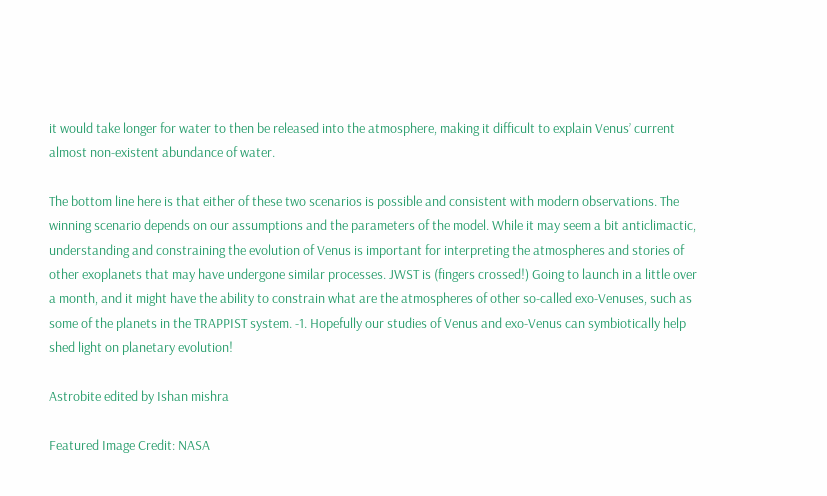it would take longer for water to then be released into the atmosphere, making it difficult to explain Venus’ current almost non-existent abundance of water.

The bottom line here is that either of these two scenarios is possible and consistent with modern observations. The winning scenario depends on our assumptions and the parameters of the model. While it may seem a bit anticlimactic, understanding and constraining the evolution of Venus is important for interpreting the atmospheres and stories of other exoplanets that may have undergone similar processes. JWST is (fingers crossed!) Going to launch in a little over a month, and it might have the ability to constrain what are the atmospheres of other so-called exo-Venuses, such as some of the planets in the TRAPPIST system. -1. Hopefully our studies of Venus and exo-Venus can symbiotically help shed light on planetary evolution!

Astrobite edited by Ishan mishra

Featured Image Credit: NASA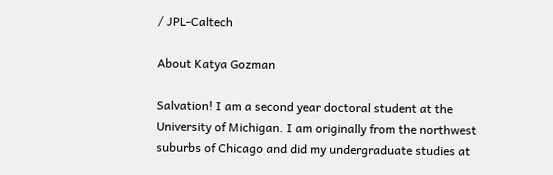/ JPL-Caltech

About Katya Gozman

Salvation! I am a second year doctoral student at the University of Michigan. I am originally from the northwest suburbs of Chicago and did my undergraduate studies at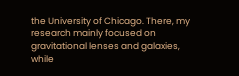the University of Chicago. There, my research mainly focused on gravitational lenses and galaxies, while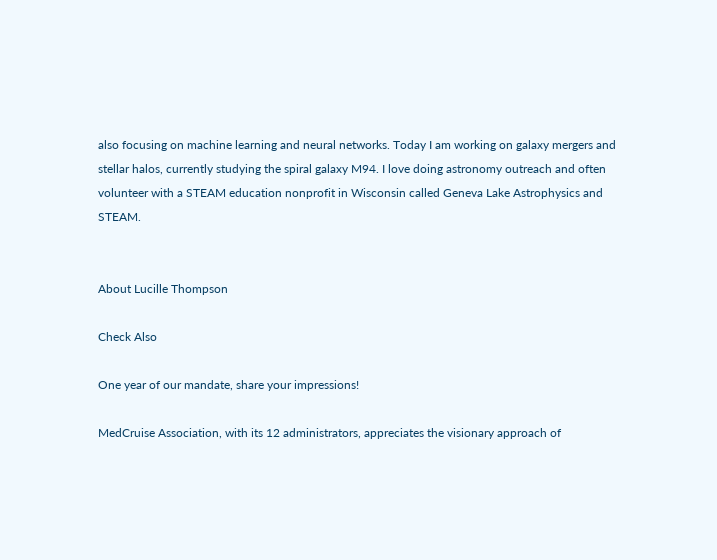also focusing on machine learning and neural networks. Today I am working on galaxy mergers and stellar halos, currently studying the spiral galaxy M94. I love doing astronomy outreach and often volunteer with a STEAM education nonprofit in Wisconsin called Geneva Lake Astrophysics and STEAM.


About Lucille Thompson

Check Also

One year of our mandate, share your impressions!

MedCruise Association, with its 12 administrators, appreciates the visionary approach of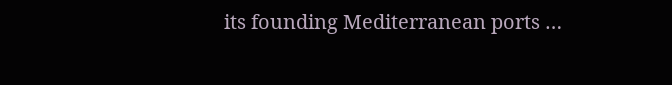its founding Mediterranean ports …